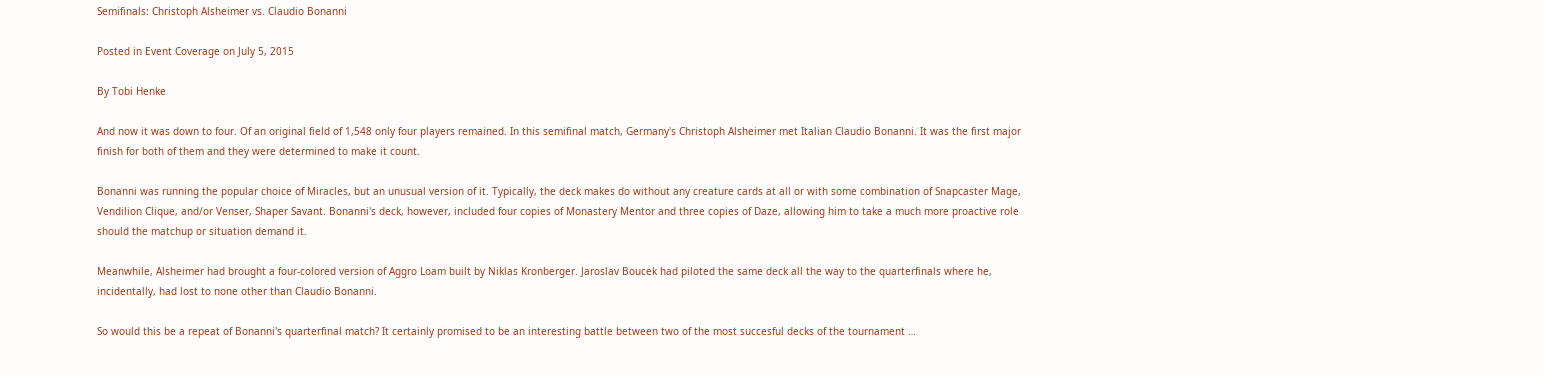Semifinals: Christoph Alsheimer vs. Claudio Bonanni

Posted in Event Coverage on July 5, 2015

By Tobi Henke

And now it was down to four. Of an original field of 1,548 only four players remained. In this semifinal match, Germany's Christoph Alsheimer met Italian Claudio Bonanni. It was the first major finish for both of them and they were determined to make it count.

Bonanni was running the popular choice of Miracles, but an unusual version of it. Typically, the deck makes do without any creature cards at all or with some combination of Snapcaster Mage, Vendilion Clique, and/or Venser, Shaper Savant. Bonanni's deck, however, included four copies of Monastery Mentor and three copies of Daze, allowing him to take a much more proactive role should the matchup or situation demand it.

Meanwhile, Alsheimer had brought a four-colored version of Aggro Loam built by Niklas Kronberger. Jaroslav Boucek had piloted the same deck all the way to the quarterfinals where he, incidentally, had lost to none other than Claudio Bonanni.

So would this be a repeat of Bonanni's quarterfinal match? It certainly promised to be an interesting battle between two of the most succesful decks of the tournament …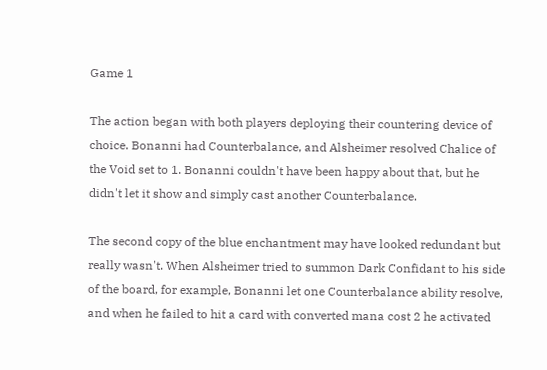Game 1

The action began with both players deploying their countering device of choice. Bonanni had Counterbalance, and Alsheimer resolved Chalice of the Void set to 1. Bonanni couldn't have been happy about that, but he didn't let it show and simply cast another Counterbalance.

The second copy of the blue enchantment may have looked redundant but really wasn't. When Alsheimer tried to summon Dark Confidant to his side of the board, for example, Bonanni let one Counterbalance ability resolve, and when he failed to hit a card with converted mana cost 2 he activated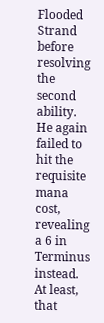Flooded Strand before resolving the second ability. He again failed to hit the requisite mana cost, revealing a 6 in Terminus instead. At least, that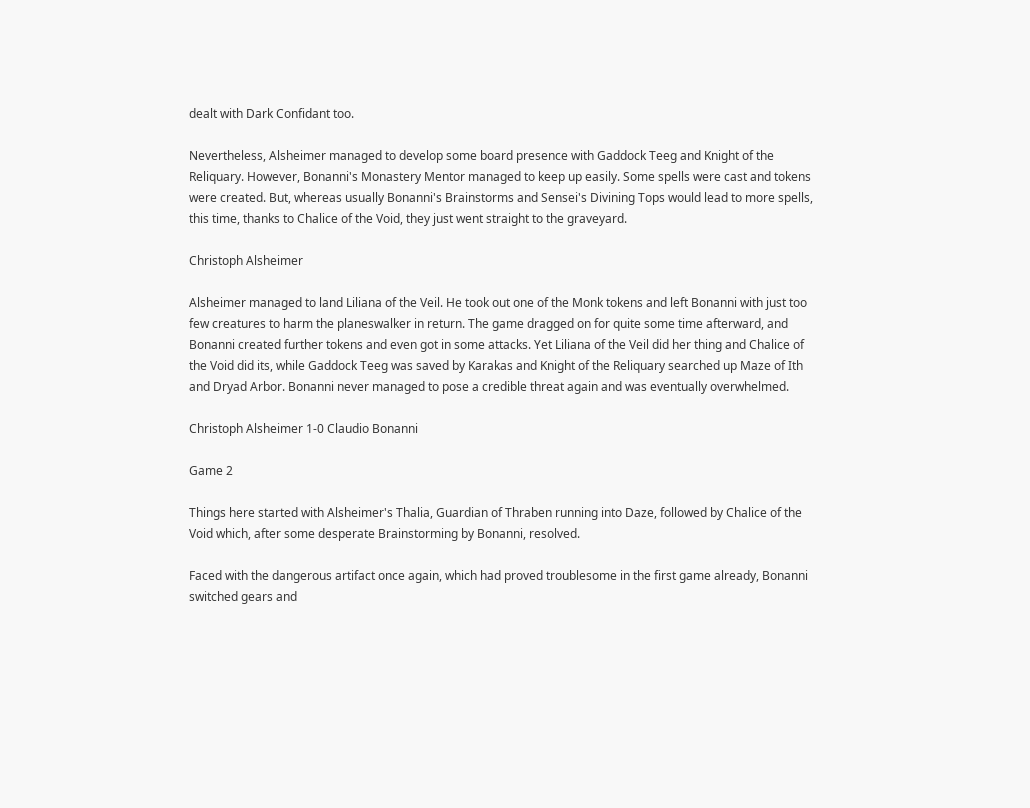dealt with Dark Confidant too.

Nevertheless, Alsheimer managed to develop some board presence with Gaddock Teeg and Knight of the Reliquary. However, Bonanni's Monastery Mentor managed to keep up easily. Some spells were cast and tokens were created. But, whereas usually Bonanni's Brainstorms and Sensei's Divining Tops would lead to more spells, this time, thanks to Chalice of the Void, they just went straight to the graveyard.

Christoph Alsheimer

Alsheimer managed to land Liliana of the Veil. He took out one of the Monk tokens and left Bonanni with just too few creatures to harm the planeswalker in return. The game dragged on for quite some time afterward, and Bonanni created further tokens and even got in some attacks. Yet Liliana of the Veil did her thing and Chalice of the Void did its, while Gaddock Teeg was saved by Karakas and Knight of the Reliquary searched up Maze of Ith and Dryad Arbor. Bonanni never managed to pose a credible threat again and was eventually overwhelmed.

Christoph Alsheimer 1-0 Claudio Bonanni

Game 2

Things here started with Alsheimer's Thalia, Guardian of Thraben running into Daze, followed by Chalice of the Void which, after some desperate Brainstorming by Bonanni, resolved.

Faced with the dangerous artifact once again, which had proved troublesome in the first game already, Bonanni switched gears and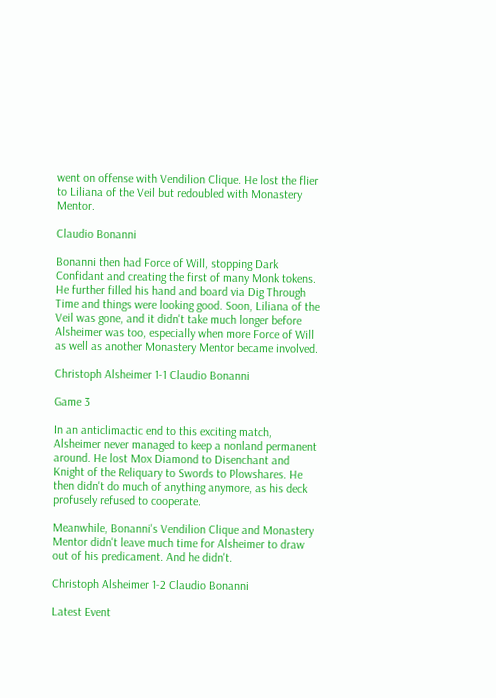went on offense with Vendilion Clique. He lost the flier to Liliana of the Veil but redoubled with Monastery Mentor.

Claudio Bonanni

Bonanni then had Force of Will, stopping Dark Confidant and creating the first of many Monk tokens. He further filled his hand and board via Dig Through Time and things were looking good. Soon, Liliana of the Veil was gone, and it didn't take much longer before Alsheimer was too, especially when more Force of Will as well as another Monastery Mentor became involved.

Christoph Alsheimer 1-1 Claudio Bonanni

Game 3

In an anticlimactic end to this exciting match, Alsheimer never managed to keep a nonland permanent around. He lost Mox Diamond to Disenchant and Knight of the Reliquary to Swords to Plowshares. He then didn't do much of anything anymore, as his deck profusely refused to cooperate.

Meanwhile, Bonanni's Vendilion Clique and Monastery Mentor didn't leave much time for Alsheimer to draw out of his predicament. And he didn't.

Christoph Alsheimer 1-2 Claudio Bonanni

Latest Event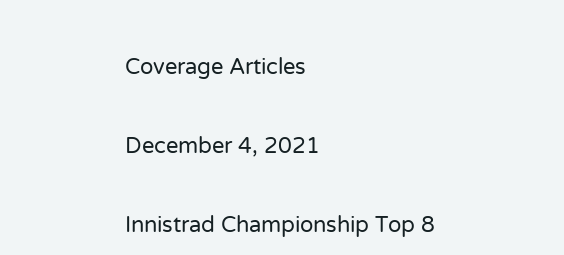Coverage Articles

December 4, 2021

Innistrad Championship Top 8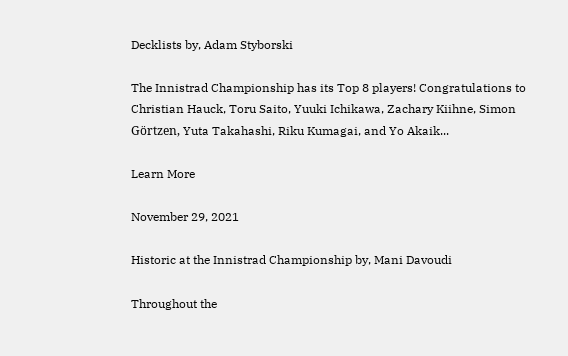Decklists by, Adam Styborski

The Innistrad Championship has its Top 8 players! Congratulations to Christian Hauck, Toru Saito, Yuuki Ichikawa, Zachary Kiihne, Simon Görtzen, Yuta Takahashi, Riku Kumagai, and Yo Akaik...

Learn More

November 29, 2021

Historic at the Innistrad Championship by, Mani Davoudi

Throughout the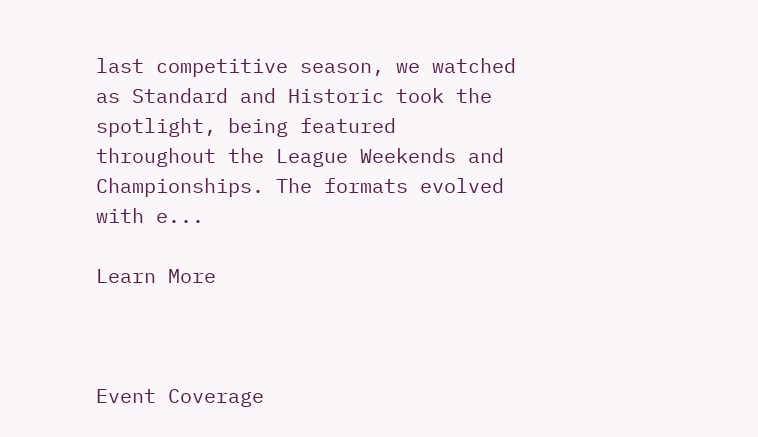last competitive season, we watched as Standard and Historic took the spotlight, being featured throughout the League Weekends and Championships. The formats evolved with e...

Learn More



Event Coverage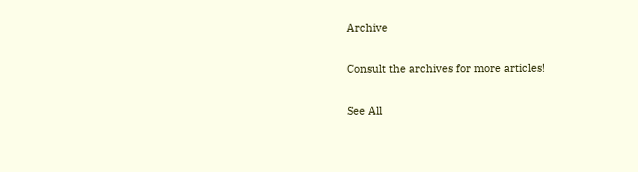Archive

Consult the archives for more articles!

See All